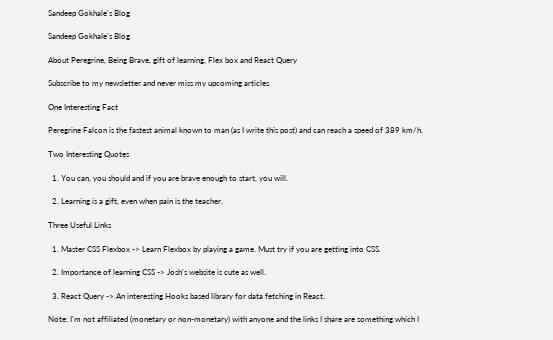Sandeep Gokhale's Blog

Sandeep Gokhale's Blog

About Peregrine, Being Brave, gift of learning, Flex box and React Query

Subscribe to my newsletter and never miss my upcoming articles

One Interesting Fact

Peregrine Falcon is the fastest animal known to man (as I write this post) and can reach a speed of 389 km/h.

Two Interesting Quotes

  1. You can, you should and if you are brave enough to start, you will.

  2. Learning is a gift, even when pain is the teacher.

Three Useful Links

  1. Master CSS Flexbox -> Learn Flexbox by playing a game. Must try if you are getting into CSS.

  2. Importance of learning CSS -> Josh's website is cute as well.

  3. React Query -> An interesting Hooks based library for data fetching in React.

Note: I'm not affiliated (monetary or non-monetary) with anyone and the links I share are something which I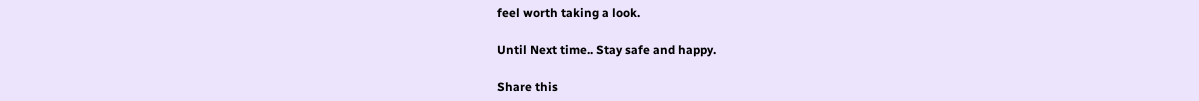feel worth taking a look.

Until Next time.. Stay safe and happy.

Share this